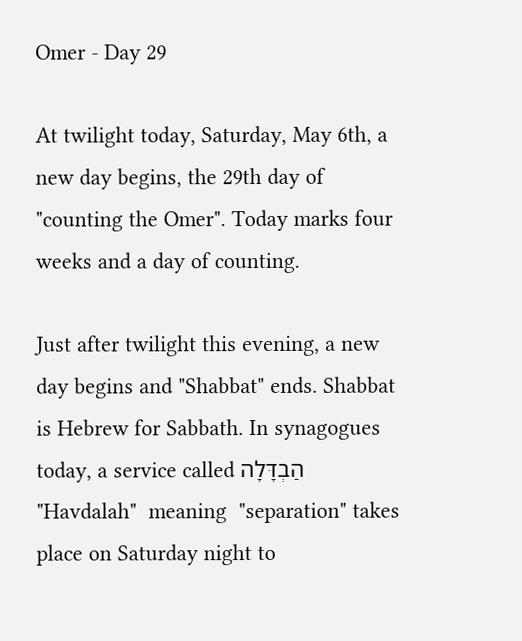Omer - Day 29

At twilight today, Saturday, May 6th, a new day begins, the 29th day of "counting the Omer". Today marks four weeks and a day of counting.

Just after twilight this evening, a new day begins and "Shabbat" ends. Shabbat is Hebrew for Sabbath. In synagogues today, a service called הַבְדָּלָה "Havdalah"  meaning  "separation" takes place on Saturday night to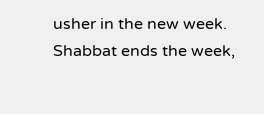usher in the new week. Shabbat ends the week,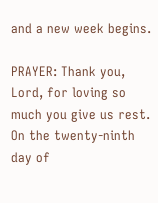and a new week begins.

PRAYER: Thank you, Lord, for loving so much you give us rest. On the twenty-ninth day of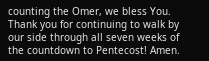counting the Omer, we bless You. Thank you for continuing to walk by our side through all seven weeks of the countdown to Pentecost! Amen.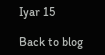Iyar 15

Back to blog